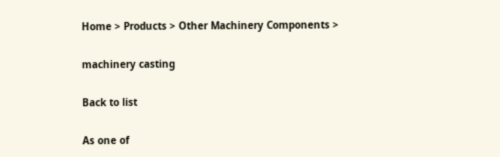Home > Products > Other Machinery Components >

machinery casting

Back to list

As one of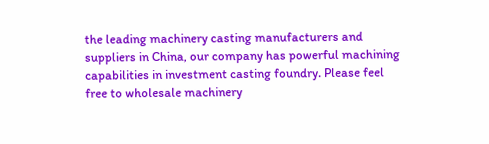the leading machinery casting manufacturers and suppliers in China, our company has powerful machining capabilities in investment casting foundry. Please feel free to wholesale machinery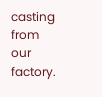casting from our factory.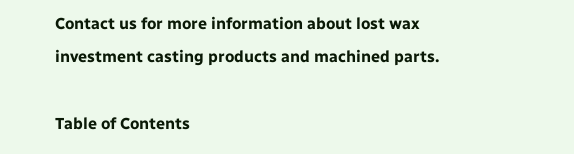Contact us for more information about lost wax investment casting products and machined parts.

Table of Contents